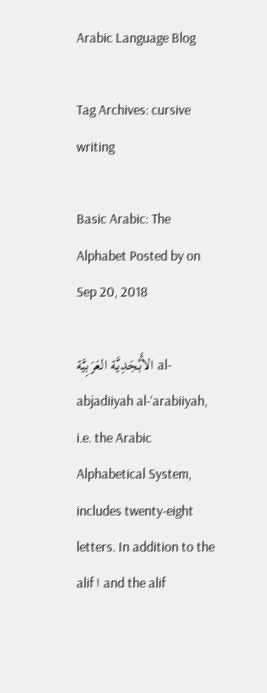Arabic Language Blog

Tag Archives: cursive writing

Basic Arabic: The Alphabet Posted by on Sep 20, 2018

الأَبْجَدِيَّة العَرَبِيَّة al-abjadiiyah al-‘arabiiyah, i.e. the Arabic Alphabetical System, includes twenty-eight letters. In addition to the alif ا and the alif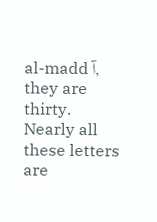al-madd آ, they are thirty.  Nearly all these letters are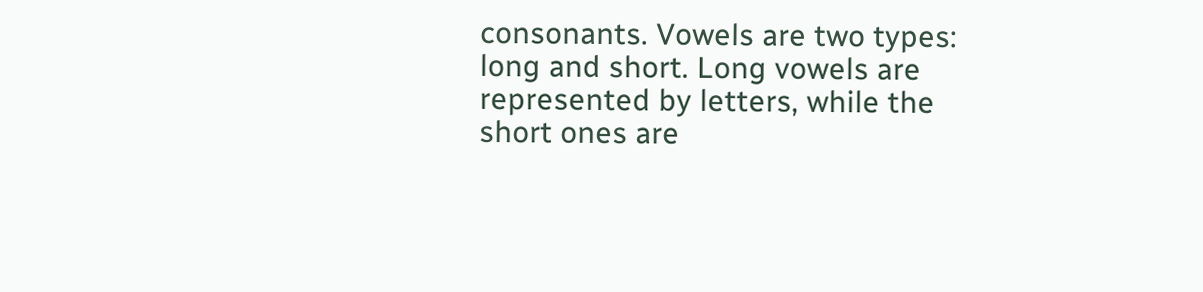consonants. Vowels are two types: long and short. Long vowels are represented by letters, while the short ones are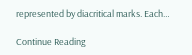represented by diacritical marks. Each…

Continue Reading